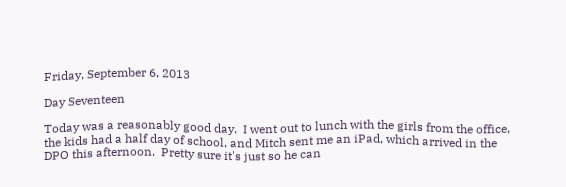Friday, September 6, 2013

Day Seventeen

Today was a reasonably good day.  I went out to lunch with the girls from the office, the kids had a half day of school, and Mitch sent me an iPad, which arrived in the DPO this afternoon.  Pretty sure it's just so he can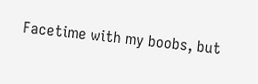Facetime with my boobs, but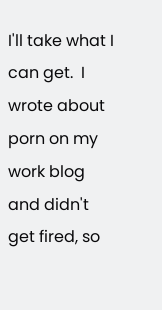I'll take what I can get.  I wrote about porn on my work blog and didn't get fired, so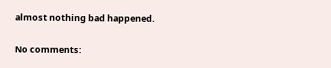almost nothing bad happened.

No comments: